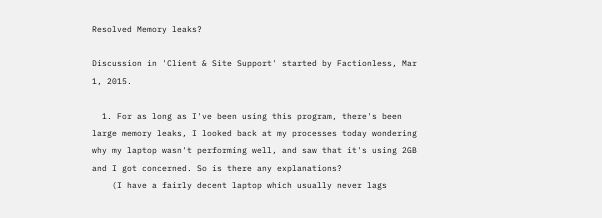Resolved Memory leaks?

Discussion in 'Client & Site Support' started by Factionless, Mar 1, 2015.

  1. For as long as I've been using this program, there's been large memory leaks, I looked back at my processes today wondering why my laptop wasn't performing well, and saw that it's using 2GB and I got concerned. So is there any explanations?
    (I have a fairly decent laptop which usually never lags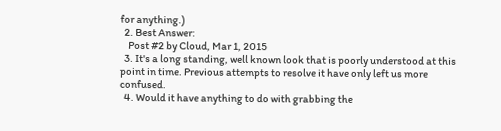for anything.)
  2. Best Answer:
    Post #2 by Cloud, Mar 1, 2015
  3. It's a long standing, well known look that is poorly understood at this point in time. Previous attempts to resolve it have only left us more confused.
  4. Would it have anything to do with grabbing the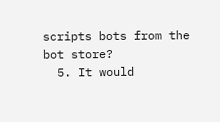scripts bots from the bot store?
  5. It would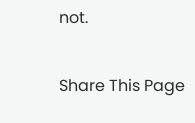not.

Share This Page